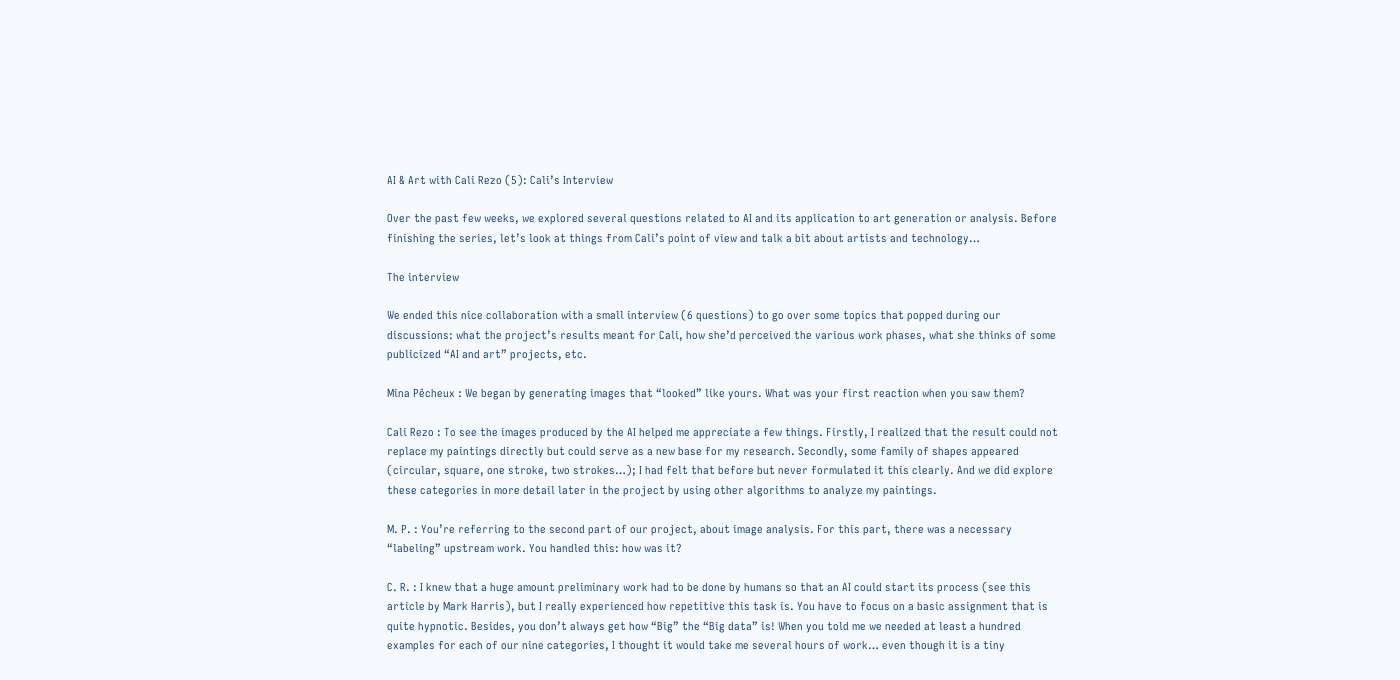AI & Art with Cali Rezo (5): Cali’s Interview

Over the past few weeks, we explored several questions related to AI and its application to art generation or analysis. Before finishing the series, let’s look at things from Cali’s point of view and talk a bit about artists and technology…

The interview

We ended this nice collaboration with a small interview (6 questions) to go over some topics that popped during our discussions: what the project’s results meant for Cali, how she’d perceived the various work phases, what she thinks of some publicized “AI and art” projects, etc.

Mina Pêcheux : We began by generating images that “looked” like yours. What was your first reaction when you saw them?

Cali Rezo : To see the images produced by the AI helped me appreciate a few things. Firstly, I realized that the result could not replace my paintings directly but could serve as a new base for my research. Secondly, some family of shapes appeared (circular, square, one stroke, two strokes…); I had felt that before but never formulated it this clearly. And we did explore these categories in more detail later in the project by using other algorithms to analyze my paintings.

M. P. : You’re referring to the second part of our project, about image analysis. For this part, there was a necessary “labeling” upstream work. You handled this: how was it?

C. R. : I knew that a huge amount preliminary work had to be done by humans so that an AI could start its process (see this article by Mark Harris), but I really experienced how repetitive this task is. You have to focus on a basic assignment that is quite hypnotic. Besides, you don’t always get how “Big” the “Big data” is! When you told me we needed at least a hundred examples for each of our nine categories, I thought it would take me several hours of work… even though it is a tiny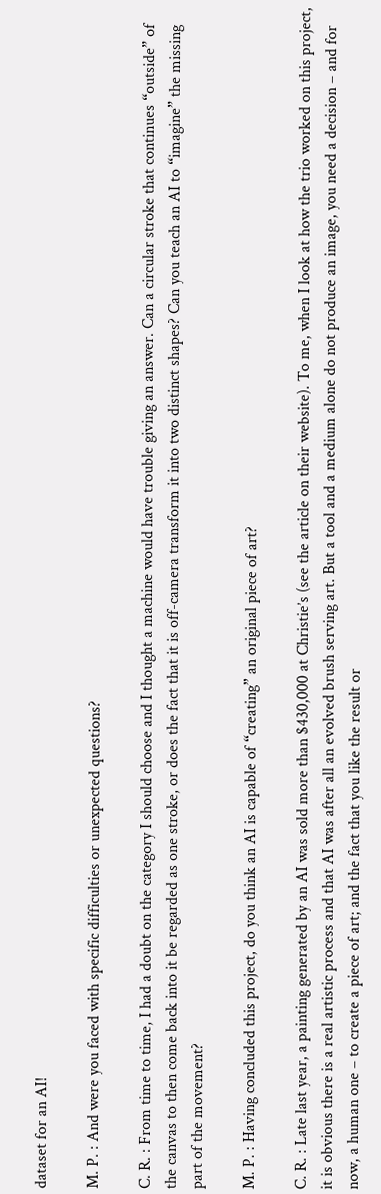dataset for an AI!

M. P. : And were you faced with specific difficulties or unexpected questions?

C. R. : From time to time, I had a doubt on the category I should choose and I thought a machine would have trouble giving an answer. Can a circular stroke that continues “outside” of the canvas to then come back into it be regarded as one stroke, or does the fact that it is off-camera transform it into two distinct shapes? Can you teach an AI to “imagine” the missing part of the movement?

M. P. : Having concluded this project, do you think an AI is capable of “creating” an original piece of art?

C. R. : Late last year, a painting generated by an AI was sold more than $430,000 at Christie’s (see the article on their website). To me, when I look at how the trio worked on this project, it is obvious there is a real artistic process and that AI was after all an evolved brush serving art. But a tool and a medium alone do not produce an image, you need a decision – and for now, a human one – to create a piece of art; and the fact that you like the result or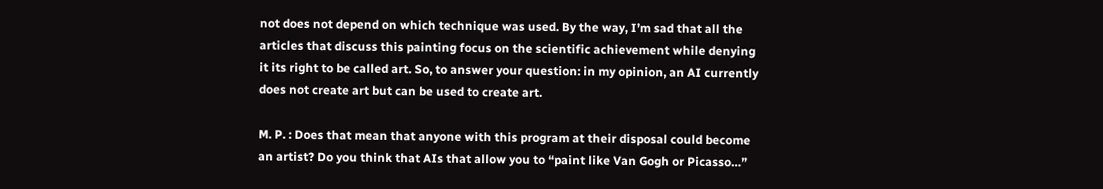not does not depend on which technique was used. By the way, I’m sad that all the articles that discuss this painting focus on the scientific achievement while denying it its right to be called art. So, to answer your question: in my opinion, an AI currently does not create art but can be used to create art.

M. P. : Does that mean that anyone with this program at their disposal could become an artist? Do you think that AIs that allow you to “paint like Van Gogh or Picasso…”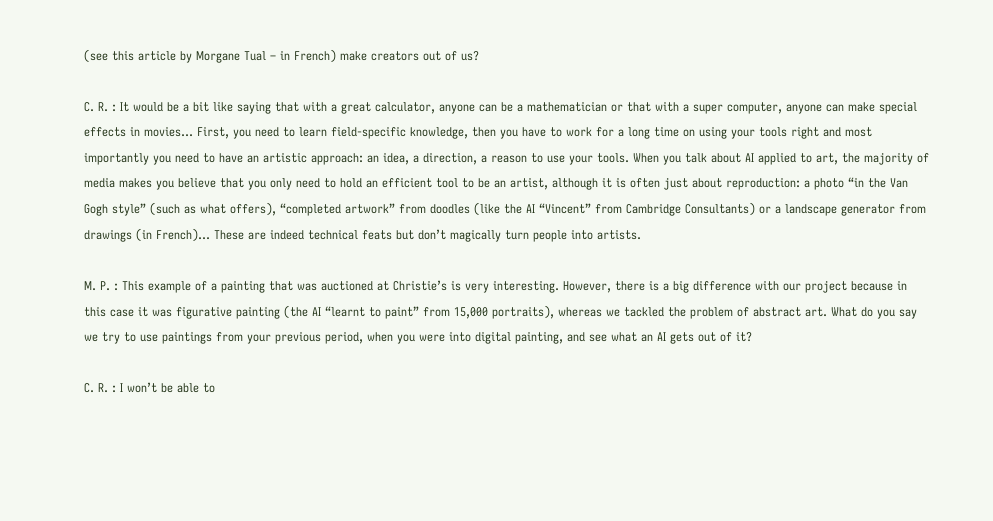(see this article by Morgane Tual – in French) make creators out of us?

C. R. : It would be a bit like saying that with a great calculator, anyone can be a mathematician or that with a super computer, anyone can make special effects in movies… First, you need to learn field-specific knowledge, then you have to work for a long time on using your tools right and most importantly you need to have an artistic approach: an idea, a direction, a reason to use your tools. When you talk about AI applied to art, the majority of media makes you believe that you only need to hold an efficient tool to be an artist, although it is often just about reproduction: a photo “in the Van Gogh style” (such as what offers), “completed artwork” from doodles (like the AI “Vincent” from Cambridge Consultants) or a landscape generator from drawings (in French)… These are indeed technical feats but don’t magically turn people into artists.

M. P. : This example of a painting that was auctioned at Christie’s is very interesting. However, there is a big difference with our project because in this case it was figurative painting (the AI “learnt to paint” from 15,000 portraits), whereas we tackled the problem of abstract art. What do you say we try to use paintings from your previous period, when you were into digital painting, and see what an AI gets out of it?

C. R. : I won’t be able to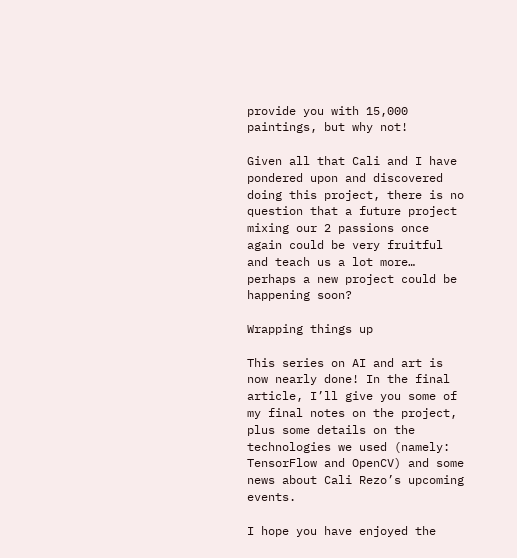provide you with 15,000 paintings, but why not!

Given all that Cali and I have pondered upon and discovered doing this project, there is no question that a future project mixing our 2 passions once again could be very fruitful and teach us a lot more… perhaps a new project could be happening soon?

Wrapping things up

This series on AI and art is now nearly done! In the final article, I’ll give you some of my final notes on the project, plus some details on the technologies we used (namely: TensorFlow and OpenCV) and some news about Cali Rezo’s upcoming events.

I hope you have enjoyed the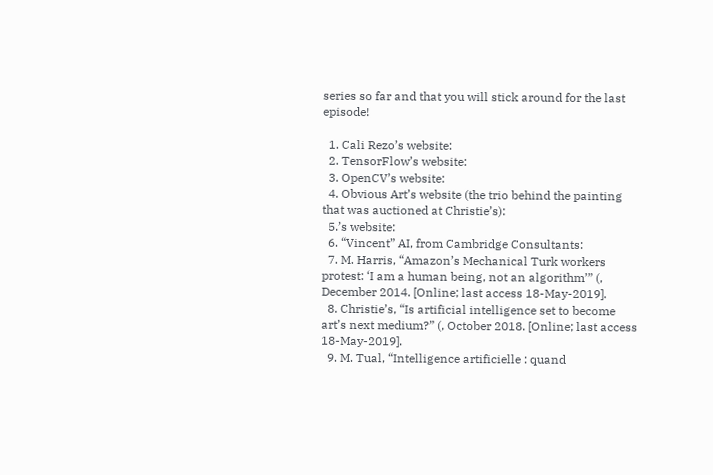series so far and that you will stick around for the last episode!

  1. Cali Rezo’s website:
  2. TensorFlow’s website:
  3. OpenCV’s website:
  4. Obvious Art’s website (the trio behind the painting that was auctioned at Christie’s):
  5.’s website:
  6. “Vincent” AI, from Cambridge Consultants:
  7. M. Harris, “Amazon’s Mechanical Turk workers protest: ‘I am a human being, not an algorithm’” (, December 2014. [Online; last access 18-May-2019].
  8. Christie’s, “Is artificial intelligence set to become art’s next medium?” (, October 2018. [Online; last access 18-May-2019].
  9. M. Tual, “Intelligence artificielle : quand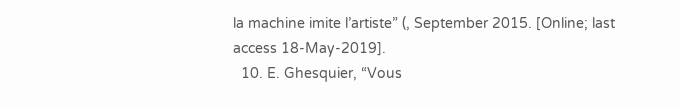la machine imite l’artiste” (, September 2015. [Online; last access 18-May-2019].
  10. E. Ghesquier, “Vous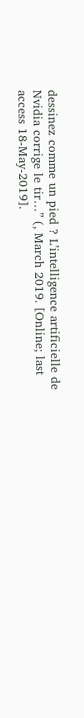dessinez comme un pied ? L’intelligence artificielle de Nvidia corrige le tir…” (, March 2019. [Online; last access 18-May-2019].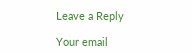Leave a Reply

Your email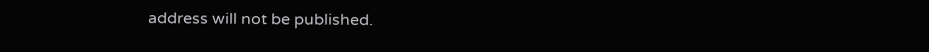address will not be published.